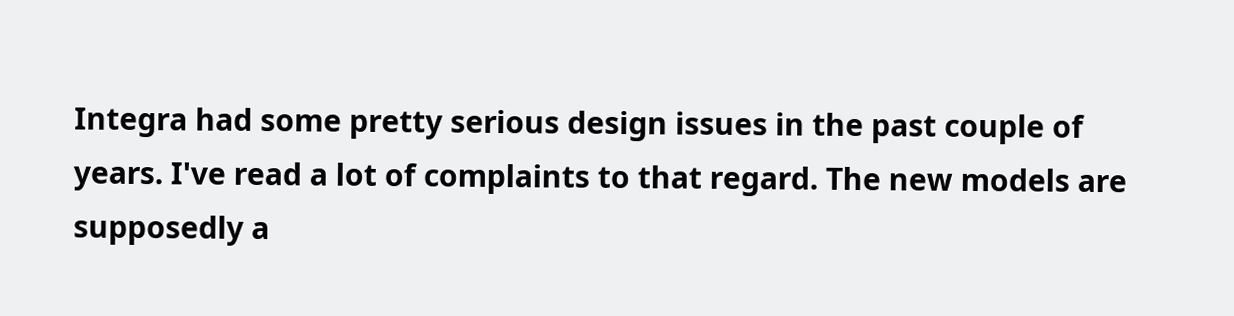Integra had some pretty serious design issues in the past couple of years. I've read a lot of complaints to that regard. The new models are supposedly a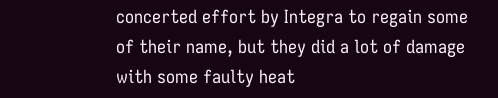concerted effort by Integra to regain some of their name, but they did a lot of damage with some faulty heat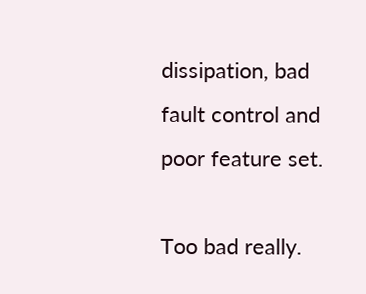dissipation, bad fault control and poor feature set.

Too bad really.